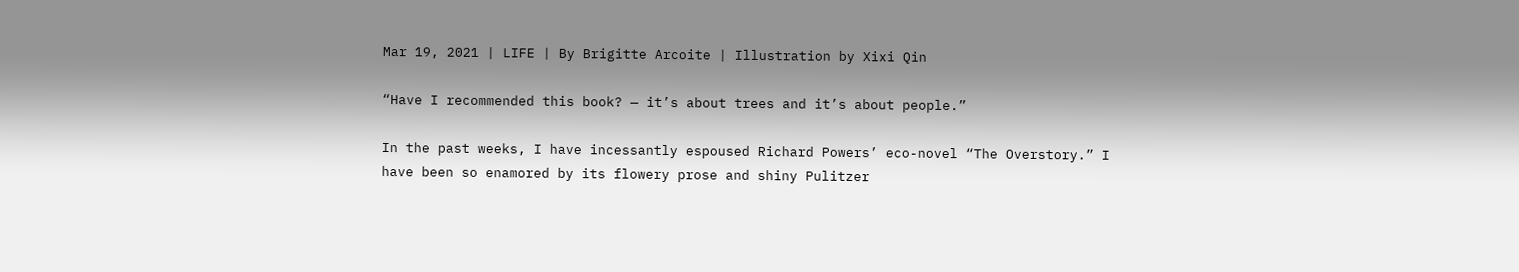Mar 19, 2021 | LIFE | By Brigitte Arcoite | Illustration by Xixi Qin

“Have I recommended this book? — it’s about trees and it’s about people.”

In the past weeks, I have incessantly espoused Richard Powers’ eco-novel “The Overstory.” I have been so enamored by its flowery prose and shiny Pulitzer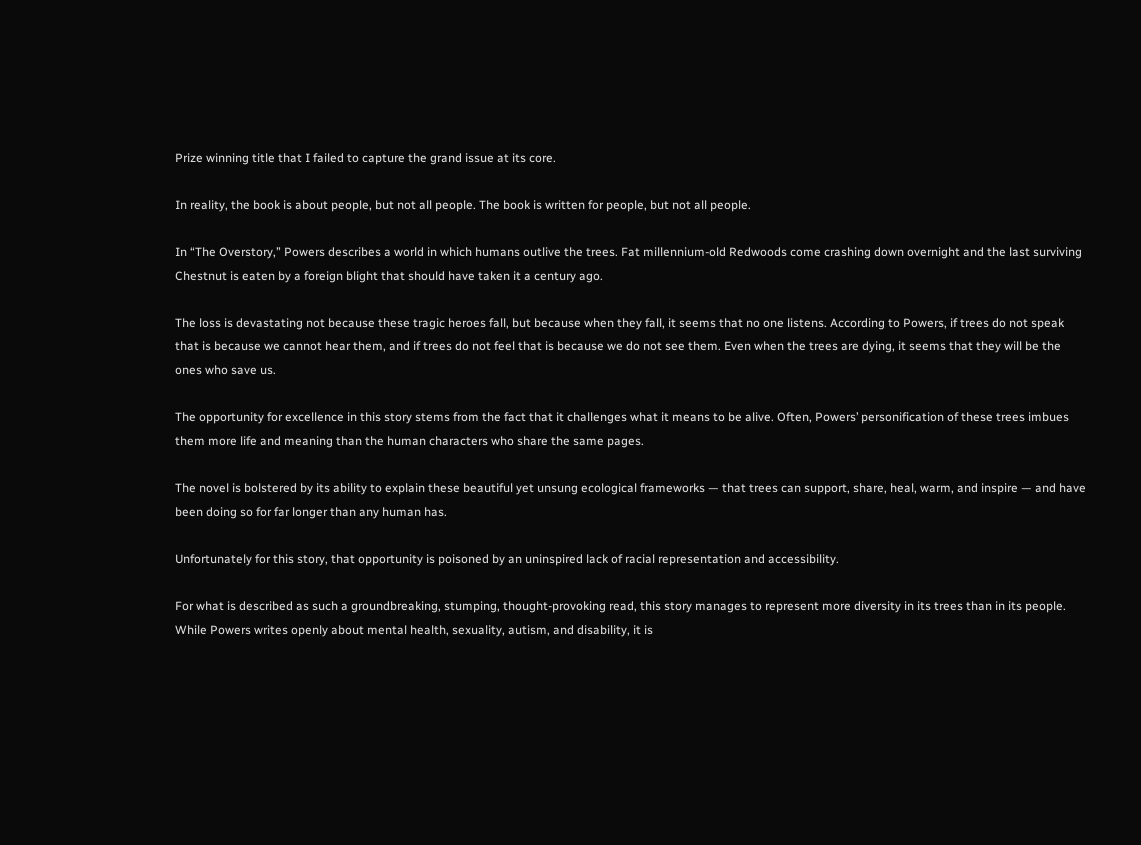Prize winning title that I failed to capture the grand issue at its core.

In reality, the book is about people, but not all people. The book is written for people, but not all people.

In “The Overstory,” Powers describes a world in which humans outlive the trees. Fat millennium-old Redwoods come crashing down overnight and the last surviving Chestnut is eaten by a foreign blight that should have taken it a century ago.

The loss is devastating not because these tragic heroes fall, but because when they fall, it seems that no one listens. According to Powers, if trees do not speak that is because we cannot hear them, and if trees do not feel that is because we do not see them. Even when the trees are dying, it seems that they will be the ones who save us.

The opportunity for excellence in this story stems from the fact that it challenges what it means to be alive. Often, Powers’ personification of these trees imbues them more life and meaning than the human characters who share the same pages.

The novel is bolstered by its ability to explain these beautiful yet unsung ecological frameworks — that trees can support, share, heal, warm, and inspire — and have been doing so for far longer than any human has.

Unfortunately for this story, that opportunity is poisoned by an uninspired lack of racial representation and accessibility.

For what is described as such a groundbreaking, stumping, thought-provoking read, this story manages to represent more diversity in its trees than in its people. While Powers writes openly about mental health, sexuality, autism, and disability, it is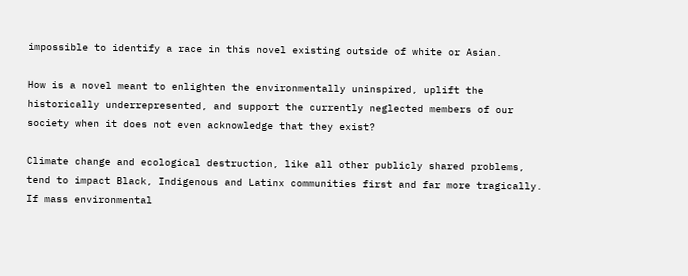impossible to identify a race in this novel existing outside of white or Asian.

How is a novel meant to enlighten the environmentally uninspired, uplift the historically underrepresented, and support the currently neglected members of our society when it does not even acknowledge that they exist?

Climate change and ecological destruction, like all other publicly shared problems, tend to impact Black, Indigenous and Latinx communities first and far more tragically. If mass environmental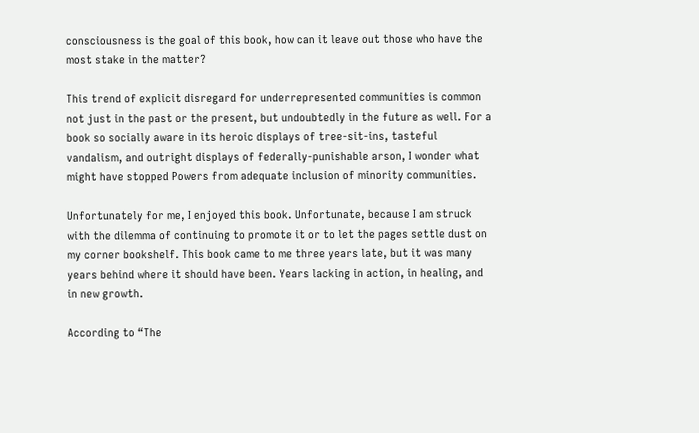consciousness is the goal of this book, how can it leave out those who have the most stake in the matter?

This trend of explicit disregard for underrepresented communities is common not just in the past or the present, but undoubtedly in the future as well. For a book so socially aware in its heroic displays of tree-sit-ins, tasteful vandalism, and outright displays of federally-punishable arson, I wonder what might have stopped Powers from adequate inclusion of minority communities.

Unfortunately for me, I enjoyed this book. Unfortunate, because I am struck with the dilemma of continuing to promote it or to let the pages settle dust on my corner bookshelf. This book came to me three years late, but it was many years behind where it should have been. Years lacking in action, in healing, and in new growth.

According to “The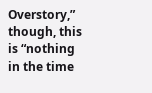Overstory,” though, this is “nothing in the time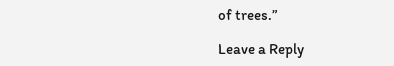of trees.”

Leave a Reply